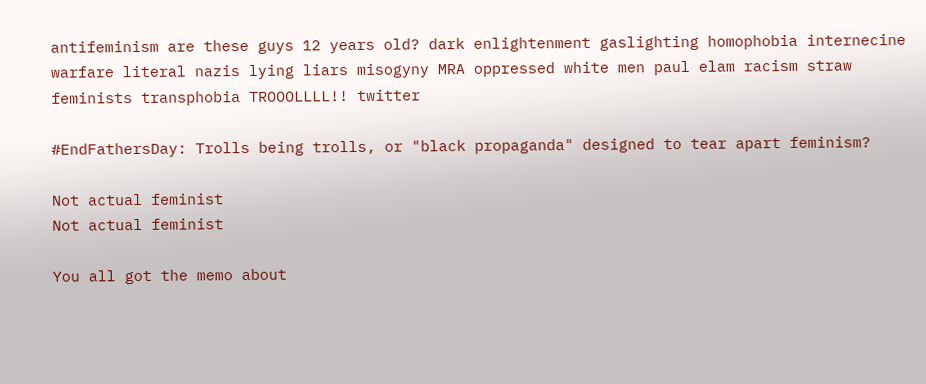antifeminism are these guys 12 years old? dark enlightenment gaslighting homophobia internecine warfare literal nazis lying liars misogyny MRA oppressed white men paul elam racism straw feminists transphobia TROOOLLLL!! twitter

#EndFathersDay: Trolls being trolls, or "black propaganda" designed to tear apart feminism?

Not actual feminist
Not actual feminist

You all got the memo about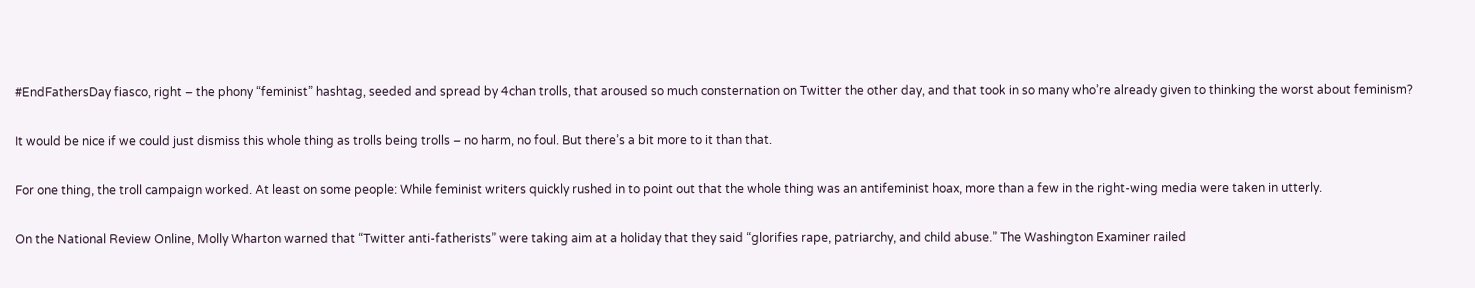#EndFathersDay fiasco, right – the phony “feminist” hashtag, seeded and spread by 4chan trolls, that aroused so much consternation on Twitter the other day, and that took in so many who’re already given to thinking the worst about feminism?

It would be nice if we could just dismiss this whole thing as trolls being trolls – no harm, no foul. But there’s a bit more to it than that.

For one thing, the troll campaign worked. At least on some people: While feminist writers quickly rushed in to point out that the whole thing was an antifeminist hoax, more than a few in the right-wing media were taken in utterly.

On the National Review Online, Molly Wharton warned that “Twitter anti-fatherists” were taking aim at a holiday that they said “glorifies rape, patriarchy, and child abuse.” The Washington Examiner railed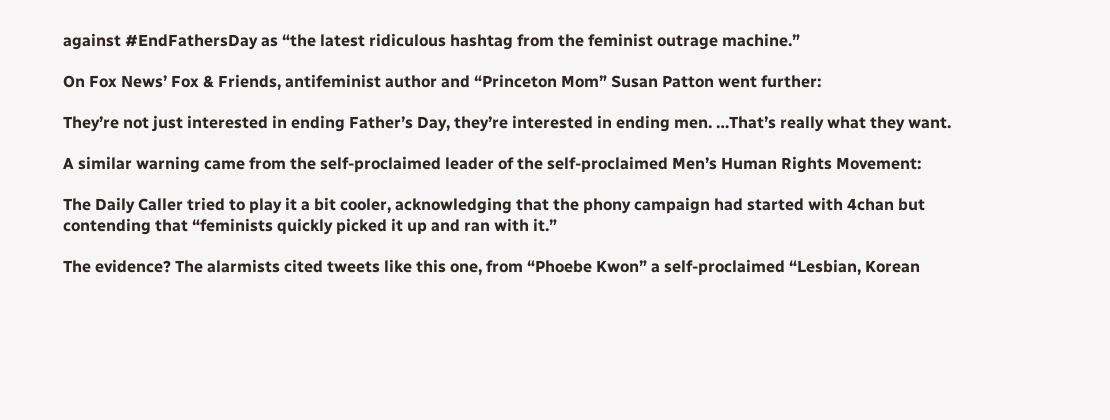against #EndFathersDay as “the latest ridiculous hashtag from the feminist outrage machine.”

On Fox News’ Fox & Friends, antifeminist author and “Princeton Mom” Susan Patton went further:

They’re not just interested in ending Father’s Day, they’re interested in ending men. …That’s really what they want.

A similar warning came from the self-proclaimed leader of the self-proclaimed Men’s Human Rights Movement:

The Daily Caller tried to play it a bit cooler, acknowledging that the phony campaign had started with 4chan but contending that “feminists quickly picked it up and ran with it.”

The evidence? The alarmists cited tweets like this one, from “Phoebe Kwon” a self-proclaimed “Lesbian, Korean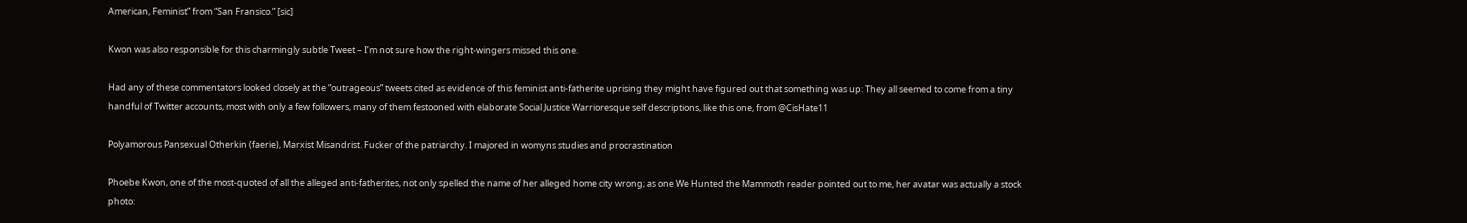American, Feminist” from “San Fransico.” [sic]

Kwon was also responsible for this charmingly subtle Tweet – I’m not sure how the right-wingers missed this one.

Had any of these commentators looked closely at the “outrageous” tweets cited as evidence of this feminist anti-fatherite uprising they might have figured out that something was up: They all seemed to come from a tiny handful of Twitter accounts, most with only a few followers, many of them festooned with elaborate Social Justice Warrioresque self descriptions, like this one, from @CisHate11

Polyamorous Pansexual Otherkin (faerie), Marxist Misandrist. Fucker of the patriarchy. I majored in womyns studies and procrastination

Phoebe Kwon, one of the most-quoted of all the alleged anti-fatherites, not only spelled the name of her alleged home city wrong; as one We Hunted the Mammoth reader pointed out to me, her avatar was actually a stock photo: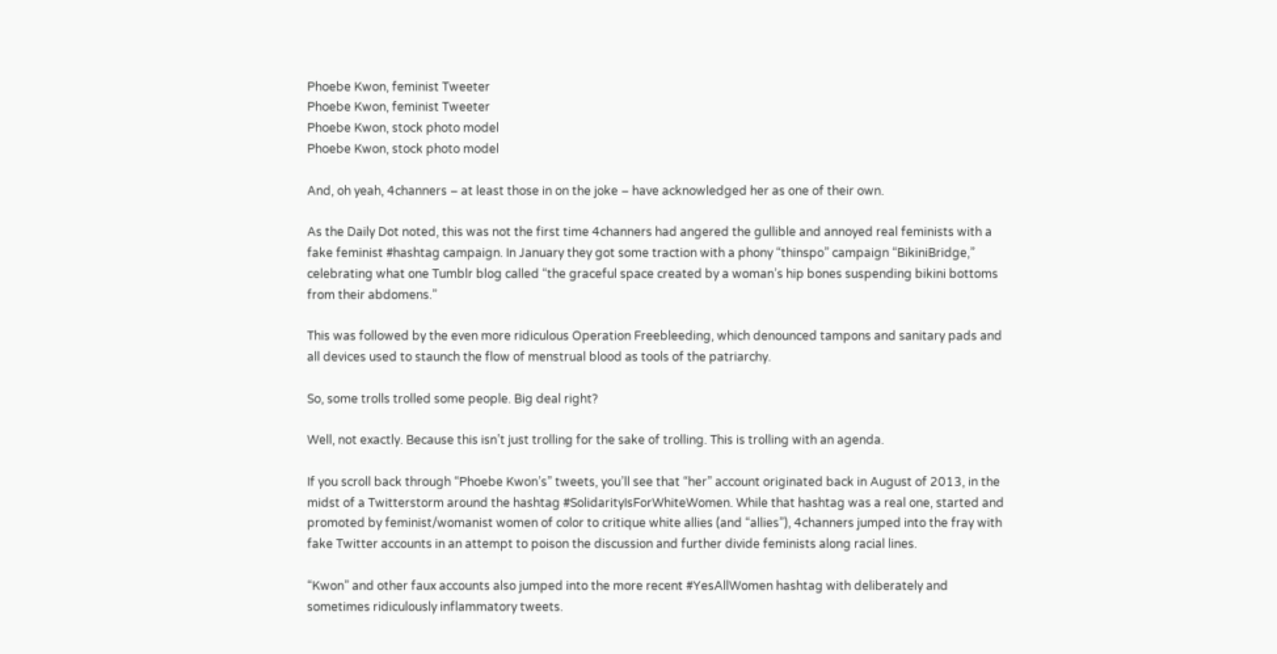Phoebe Kwon, feminist Tweeter
Phoebe Kwon, feminist Tweeter
Phoebe Kwon, stock photo model
Phoebe Kwon, stock photo model

And, oh yeah, 4channers – at least those in on the joke – have acknowledged her as one of their own.

As the Daily Dot noted, this was not the first time 4channers had angered the gullible and annoyed real feminists with a fake feminist #hashtag campaign. In January they got some traction with a phony “thinspo” campaign “BikiniBridge,” celebrating what one Tumblr blog called “the graceful space created by a woman’s hip bones suspending bikini bottoms from their abdomens.”

This was followed by the even more ridiculous Operation Freebleeding, which denounced tampons and sanitary pads and all devices used to staunch the flow of menstrual blood as tools of the patriarchy.

So, some trolls trolled some people. Big deal right?

Well, not exactly. Because this isn’t just trolling for the sake of trolling. This is trolling with an agenda.

If you scroll back through “Phoebe Kwon’s” tweets, you’ll see that “her” account originated back in August of 2013, in the midst of a Twitterstorm around the hashtag #SolidarityIsForWhiteWomen. While that hashtag was a real one, started and promoted by feminist/womanist women of color to critique white allies (and “allies”), 4channers jumped into the fray with fake Twitter accounts in an attempt to poison the discussion and further divide feminists along racial lines.

“Kwon” and other faux accounts also jumped into the more recent #YesAllWomen hashtag with deliberately and sometimes ridiculously inflammatory tweets.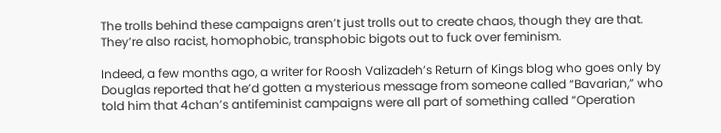The trolls behind these campaigns aren’t just trolls out to create chaos, though they are that. They’re also racist, homophobic, transphobic bigots out to fuck over feminism.

Indeed, a few months ago, a writer for Roosh Valizadeh’s Return of Kings blog who goes only by Douglas reported that he’d gotten a mysterious message from someone called “Bavarian,” who told him that 4chan’s antifeminist campaigns were all part of something called “Operation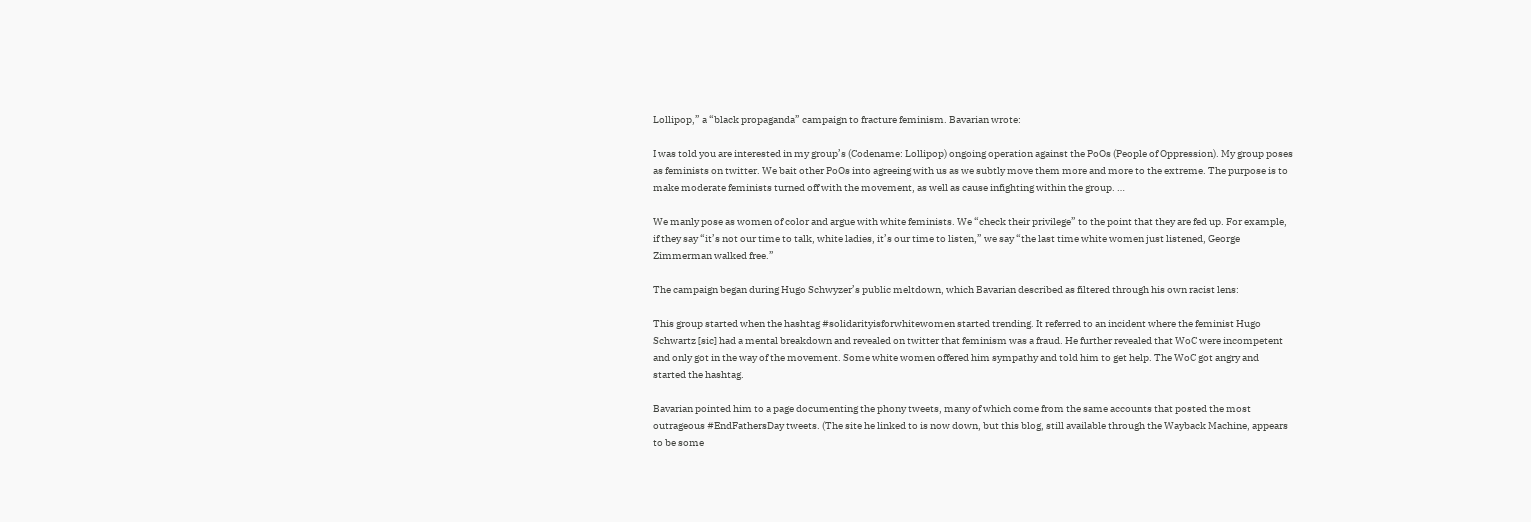Lollipop,” a “black propaganda” campaign to fracture feminism. Bavarian wrote:

I was told you are interested in my group’s (Codename: Lollipop) ongoing operation against the PoOs (People of Oppression). My group poses as feminists on twitter. We bait other PoOs into agreeing with us as we subtly move them more and more to the extreme. The purpose is to make moderate feminists turned off with the movement, as well as cause infighting within the group. …

We manly pose as women of color and argue with white feminists. We “check their privilege” to the point that they are fed up. For example, if they say “it’s not our time to talk, white ladies, it’s our time to listen,” we say “the last time white women just listened, George Zimmerman walked free.”

The campaign began during Hugo Schwyzer’s public meltdown, which Bavarian described as filtered through his own racist lens:

This group started when the hashtag #solidarityisforwhitewomen started trending. It referred to an incident where the feminist Hugo Schwartz [sic] had a mental breakdown and revealed on twitter that feminism was a fraud. He further revealed that WoC were incompetent and only got in the way of the movement. Some white women offered him sympathy and told him to get help. The WoC got angry and started the hashtag.

Bavarian pointed him to a page documenting the phony tweets, many of which come from the same accounts that posted the most outrageous #EndFathersDay tweets. (The site he linked to is now down, but this blog, still available through the Wayback Machine, appears to be some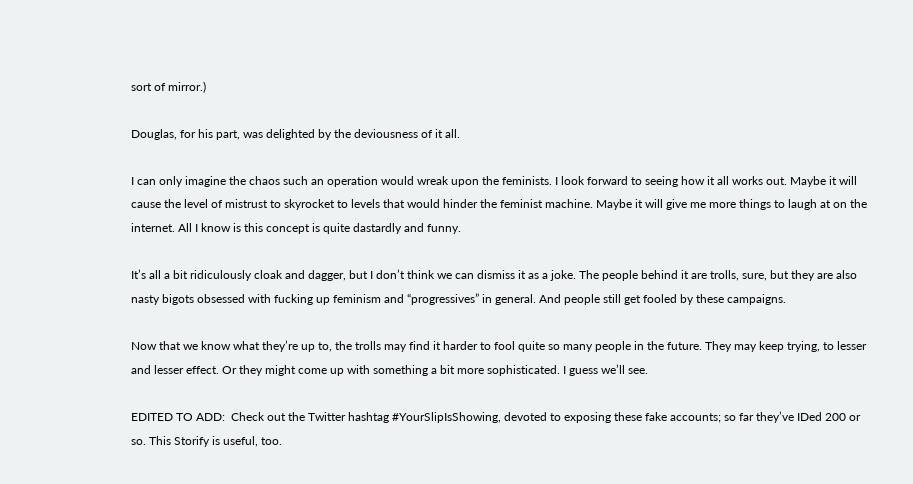sort of mirror.)

Douglas, for his part, was delighted by the deviousness of it all.

I can only imagine the chaos such an operation would wreak upon the feminists. I look forward to seeing how it all works out. Maybe it will cause the level of mistrust to skyrocket to levels that would hinder the feminist machine. Maybe it will give me more things to laugh at on the internet. All I know is this concept is quite dastardly and funny.

It’s all a bit ridiculously cloak and dagger, but I don’t think we can dismiss it as a joke. The people behind it are trolls, sure, but they are also nasty bigots obsessed with fucking up feminism and “progressives” in general. And people still get fooled by these campaigns.

Now that we know what they’re up to, the trolls may find it harder to fool quite so many people in the future. They may keep trying, to lesser and lesser effect. Or they might come up with something a bit more sophisticated. I guess we’ll see.

EDITED TO ADD:  Check out the Twitter hashtag #YourSlipIsShowing, devoted to exposing these fake accounts; so far they’ve IDed 200 or so. This Storify is useful, too.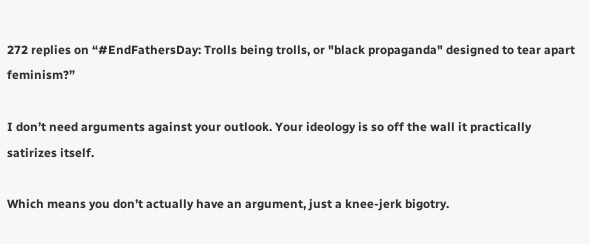272 replies on “#EndFathersDay: Trolls being trolls, or "black propaganda" designed to tear apart feminism?”

I don’t need arguments against your outlook. Your ideology is so off the wall it practically satirizes itself.

Which means you don’t actually have an argument, just a knee-jerk bigotry.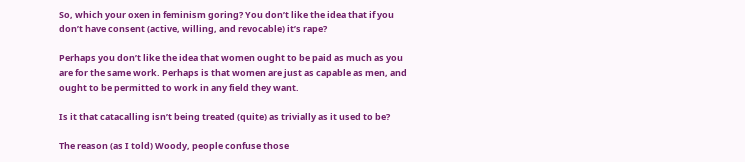So, which your oxen in feminism goring? You don’t like the idea that if you don’t have consent (active, willing, and revocable) it’s rape?

Perhaps you don’t like the idea that women ought to be paid as much as you are for the same work. Perhaps is that women are just as capable as men, and ought to be permitted to work in any field they want.

Is it that catacalling isn’t being treated (quite) as trivially as it used to be?

The reason (as I told) Woody, people confuse those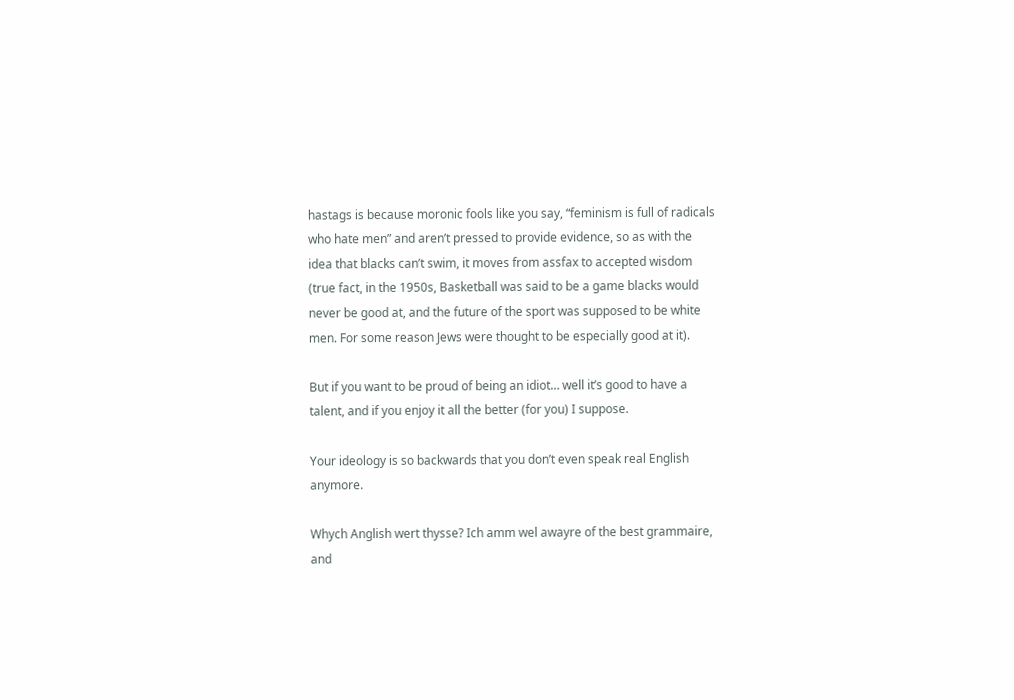hastags is because moronic fools like you say, “feminism is full of radicals who hate men” and aren’t pressed to provide evidence, so as with the idea that blacks can’t swim, it moves from assfax to accepted wisdom (true fact, in the 1950s, Basketball was said to be a game blacks would never be good at, and the future of the sport was supposed to be white men. For some reason Jews were thought to be especially good at it).

But if you want to be proud of being an idiot… well it’s good to have a talent, and if you enjoy it all the better (for you) I suppose.

Your ideology is so backwards that you don’t even speak real English anymore.

Whych Anglish wert thysse? Ich amm wel awayre of the best grammaire, and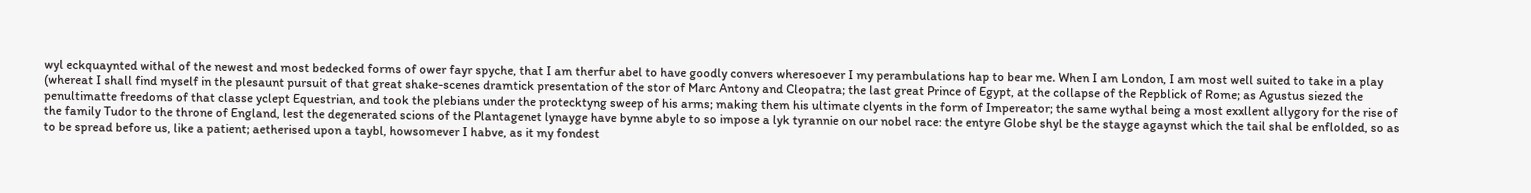wyl eckquaynted withal of the newest and most bedecked forms of ower fayr spyche, that I am therfur abel to have goodly convers wheresoever I my perambulations hap to bear me. When I am London, I am most well suited to take in a play (whereat I shall find myself in the plesaunt pursuit of that great shake-scenes dramtick presentation of the stor of Marc Antony and Cleopatra; the last great Prince of Egypt, at the collapse of the Repblick of Rome; as Agustus siezed the penultimatte freedoms of that classe yclept Equestrian, and took the plebians under the protecktyng sweep of his arms; making them his ultimate clyents in the form of Impereator; the same wythal being a most exxllent allygory for the rise of the family Tudor to the throne of England, lest the degenerated scions of the Plantagenet lynayge have bynne abyle to so impose a lyk tyrannie on our nobel race: the entyre Globe shyl be the stayge agaynst which the tail shal be enflolded, so as to be spread before us, like a patient; aetherised upon a taybl, howsomever I habve, as it my fondest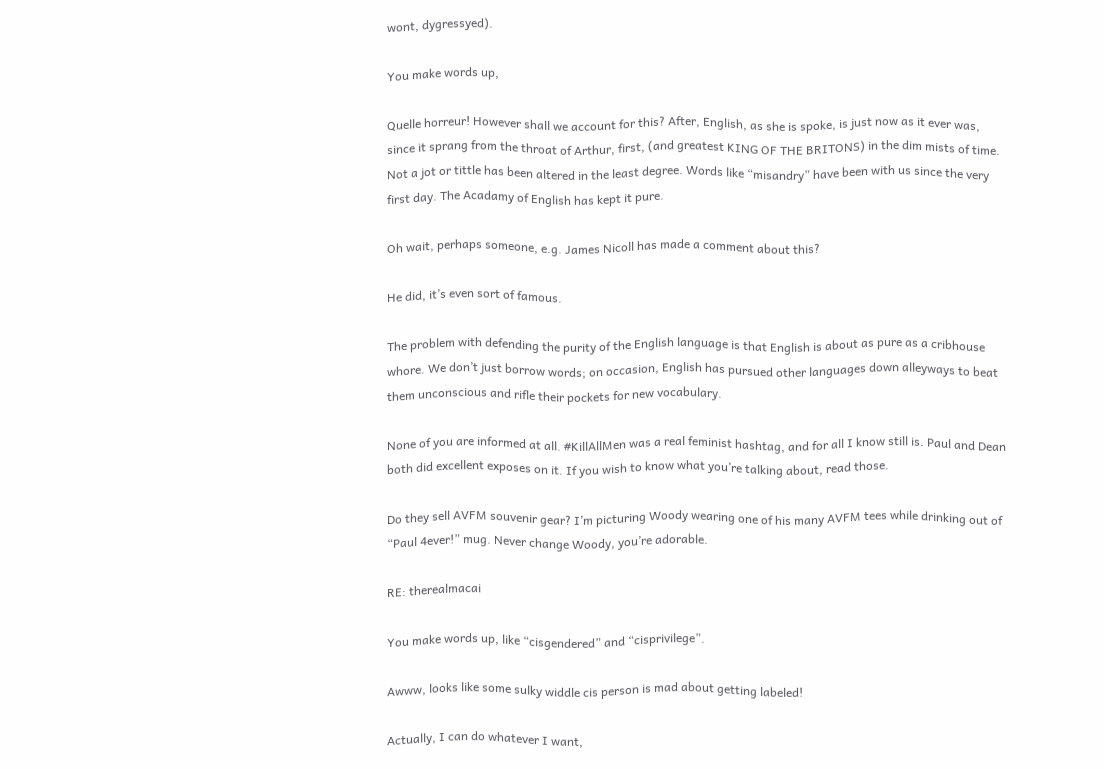wont, dygressyed).

You make words up,

Quelle horreur! However shall we account for this? After, English, as she is spoke, is just now as it ever was, since it sprang from the throat of Arthur, first, (and greatest KING OF THE BRITONS) in the dim mists of time. Not a jot or tittle has been altered in the least degree. Words like “misandry” have been with us since the very first day. The Acadamy of English has kept it pure.

Oh wait, perhaps someone, e.g. James Nicoll has made a comment about this?

He did, it’s even sort of famous.

The problem with defending the purity of the English language is that English is about as pure as a cribhouse whore. We don’t just borrow words; on occasion, English has pursued other languages down alleyways to beat them unconscious and rifle their pockets for new vocabulary.

None of you are informed at all. #KillAllMen was a real feminist hashtag, and for all I know still is. Paul and Dean both did excellent exposes on it. If you wish to know what you’re talking about, read those.

Do they sell AVFM souvenir gear? I’m picturing Woody wearing one of his many AVFM tees while drinking out of “Paul 4ever!” mug. Never change Woody, you’re adorable.

RE: therealmacai

You make words up, like “cisgendered” and “cisprivilege”.

Awww, looks like some sulky widdle cis person is mad about getting labeled!

Actually, I can do whatever I want,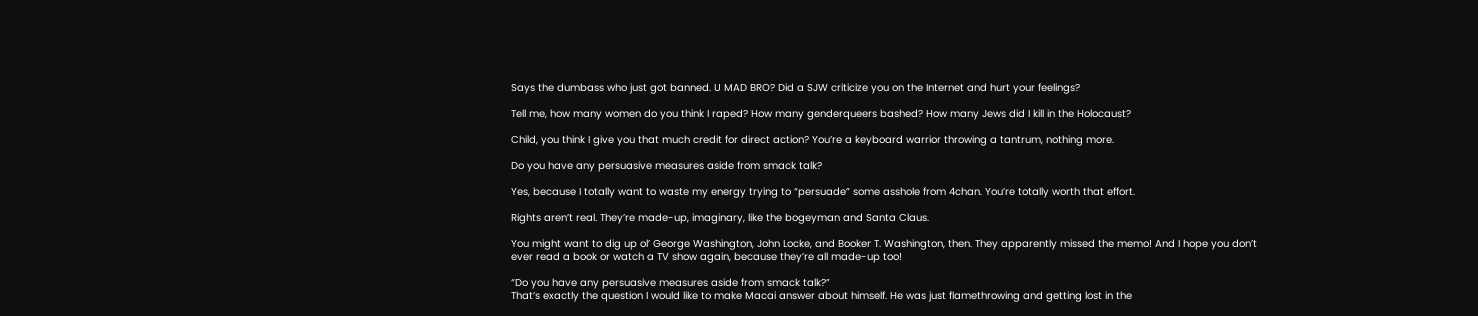Says the dumbass who just got banned. U MAD BRO? Did a SJW criticize you on the Internet and hurt your feelings?

Tell me, how many women do you think I raped? How many genderqueers bashed? How many Jews did I kill in the Holocaust?

Child, you think I give you that much credit for direct action? You’re a keyboard warrior throwing a tantrum, nothing more.

Do you have any persuasive measures aside from smack talk?

Yes, because I totally want to waste my energy trying to “persuade” some asshole from 4chan. You’re totally worth that effort.

Rights aren’t real. They’re made-up, imaginary, like the bogeyman and Santa Claus.

You might want to dig up ol’ George Washington, John Locke, and Booker T. Washington, then. They apparently missed the memo! And I hope you don’t ever read a book or watch a TV show again, because they’re all made-up too!

“Do you have any persuasive measures aside from smack talk?”
That’s exactly the question I would like to make Macai answer about himself. He was just flamethrowing and getting lost in the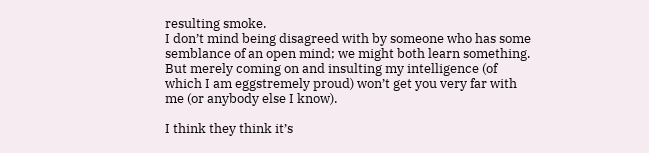resulting smoke.
I don’t mind being disagreed with by someone who has some semblance of an open mind; we might both learn something. But merely coming on and insulting my intelligence (of which I am eggstremely proud) won’t get you very far with me (or anybody else I know).

I think they think it’s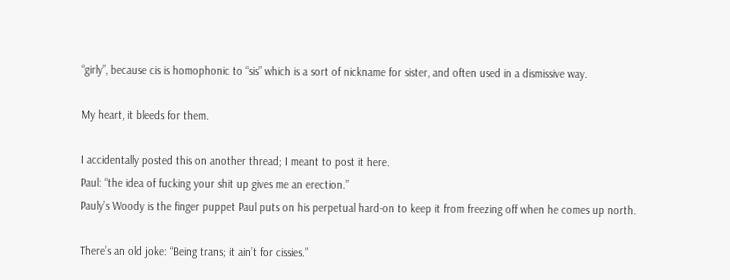“girly”, because cis is homophonic to “sis” which is a sort of nickname for sister, and often used in a dismissive way.

My heart, it bleeds for them.

I accidentally posted this on another thread; I meant to post it here.
Paul: “the idea of fucking your shit up gives me an erection.”
Pauly’s Woody is the finger puppet Paul puts on his perpetual hard-on to keep it from freezing off when he comes up north.

There’s an old joke: “Being trans; it ain’t for cissies.”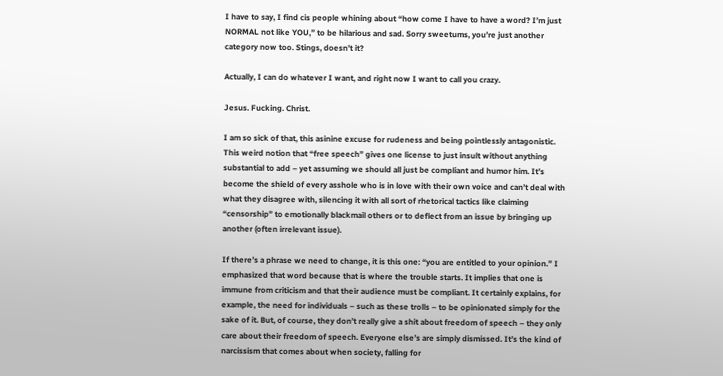I have to say, I find cis people whining about “how come I have to have a word? I’m just NORMAL not like YOU,” to be hilarious and sad. Sorry sweetums, you’re just another category now too. Stings, doesn’t it?

Actually, I can do whatever I want, and right now I want to call you crazy.

Jesus. Fucking. Christ.

I am so sick of that, this asinine excuse for rudeness and being pointlessly antagonistic. This weird notion that “free speech” gives one license to just insult without anything substantial to add – yet assuming we should all just be compliant and humor him. It’s become the shield of every asshole who is in love with their own voice and can’t deal with what they disagree with, silencing it with all sort of rhetorical tactics like claiming “censorship” to emotionally blackmail others or to deflect from an issue by bringing up another (often irrelevant issue).

If there’s a phrase we need to change, it is this one: “you are entitled to your opinion.” I emphasized that word because that is where the trouble starts. It implies that one is immune from criticism and that their audience must be compliant. It certainly explains, for example, the need for individuals – such as these trolls – to be opinionated simply for the sake of it. But, of course, they don’t really give a shit about freedom of speech – they only care about their freedom of speech. Everyone else’s are simply dismissed. It’s the kind of narcissism that comes about when society, falling for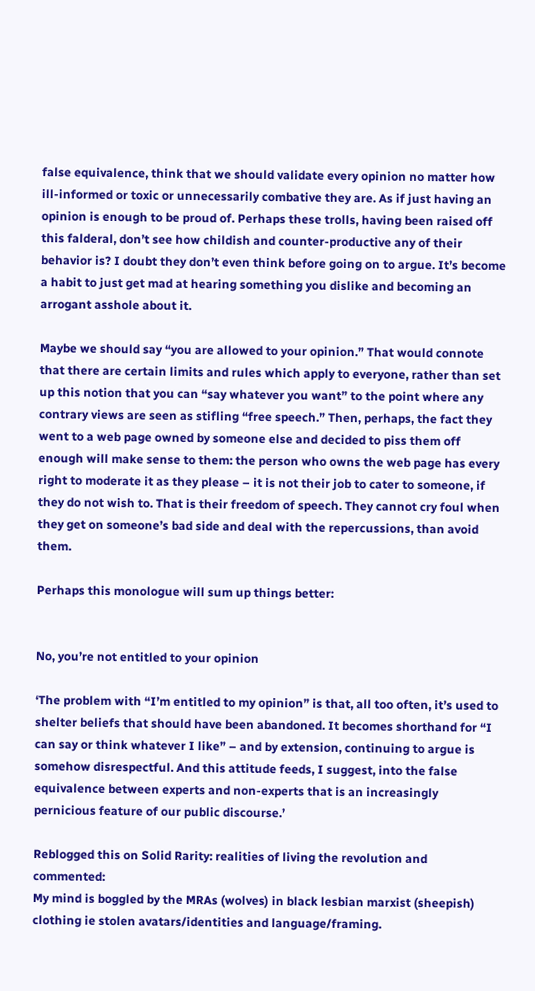false equivalence, think that we should validate every opinion no matter how ill-informed or toxic or unnecessarily combative they are. As if just having an opinion is enough to be proud of. Perhaps these trolls, having been raised off this falderal, don’t see how childish and counter-productive any of their behavior is? I doubt they don’t even think before going on to argue. It’s become a habit to just get mad at hearing something you dislike and becoming an arrogant asshole about it.

Maybe we should say “you are allowed to your opinion.” That would connote that there are certain limits and rules which apply to everyone, rather than set up this notion that you can “say whatever you want” to the point where any contrary views are seen as stifling “free speech.” Then, perhaps, the fact they went to a web page owned by someone else and decided to piss them off enough will make sense to them: the person who owns the web page has every right to moderate it as they please – it is not their job to cater to someone, if they do not wish to. That is their freedom of speech. They cannot cry foul when they get on someone’s bad side and deal with the repercussions, than avoid them.

Perhaps this monologue will sum up things better:


No, you’re not entitled to your opinion

‘The problem with “I’m entitled to my opinion” is that, all too often, it’s used to shelter beliefs that should have been abandoned. It becomes shorthand for “I can say or think whatever I like” – and by extension, continuing to argue is somehow disrespectful. And this attitude feeds, I suggest, into the false equivalence between experts and non-experts that is an increasingly pernicious feature of our public discourse.’

Reblogged this on Solid Rarity: realities of living the revolution and commented:
My mind is boggled by the MRAs (wolves) in black lesbian marxist (sheepish) clothing ie stolen avatars/identities and language/framing.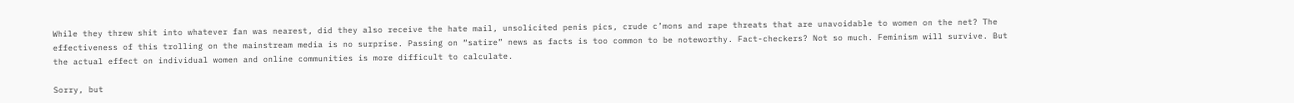While they threw shit into whatever fan was nearest, did they also receive the hate mail, unsolicited penis pics, crude c’mons and rape threats that are unavoidable to women on the net? The effectiveness of this trolling on the mainstream media is no surprise. Passing on “satire” news as facts is too common to be noteworthy. Fact-checkers? Not so much. Feminism will survive. But the actual effect on individual women and online communities is more difficult to calculate.

Sorry, but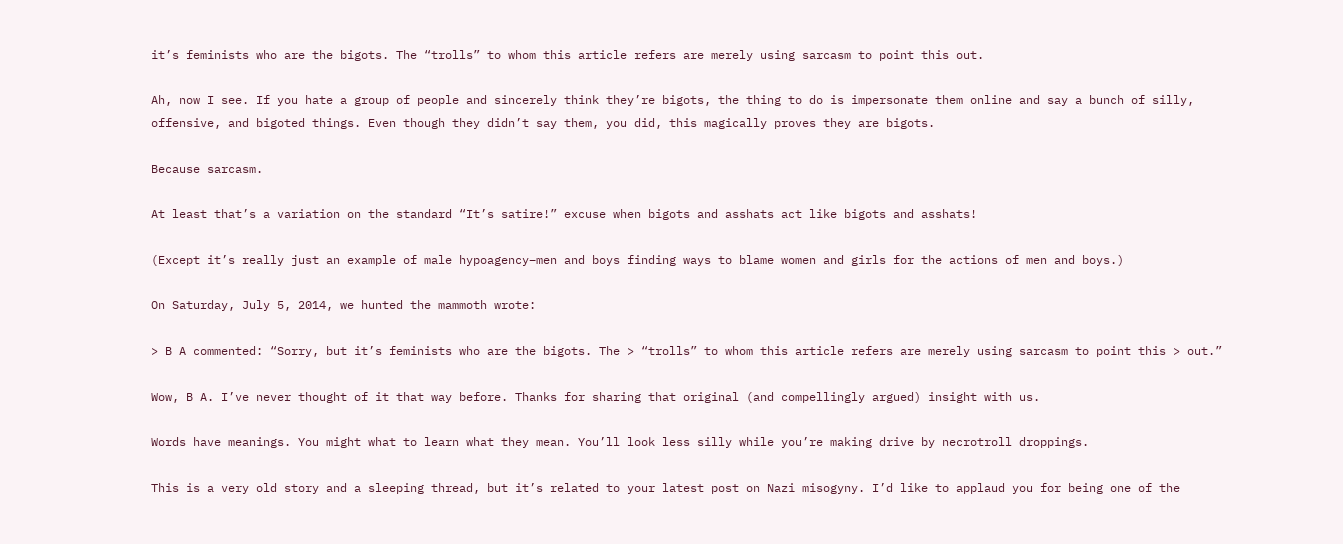it’s feminists who are the bigots. The “trolls” to whom this article refers are merely using sarcasm to point this out.

Ah, now I see. If you hate a group of people and sincerely think they’re bigots, the thing to do is impersonate them online and say a bunch of silly, offensive, and bigoted things. Even though they didn’t say them, you did, this magically proves they are bigots.

Because sarcasm.

At least that’s a variation on the standard “It’s satire!” excuse when bigots and asshats act like bigots and asshats!

(Except it’s really just an example of male hypoagency–men and boys finding ways to blame women and girls for the actions of men and boys.)

On Saturday, July 5, 2014, we hunted the mammoth wrote:

> B A commented: “Sorry, but it’s feminists who are the bigots. The > “trolls” to whom this article refers are merely using sarcasm to point this > out.”

Wow, B A. I’ve never thought of it that way before. Thanks for sharing that original (and compellingly argued) insight with us.

Words have meanings. You might what to learn what they mean. You’ll look less silly while you’re making drive by necrotroll droppings.

This is a very old story and a sleeping thread, but it’s related to your latest post on Nazi misogyny. I’d like to applaud you for being one of the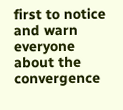first to notice and warn everyone about the convergence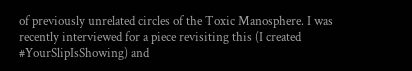of previously unrelated circles of the Toxic Manosphere. I was recently interviewed for a piece revisiting this (I created #YourSlipIsShowing) and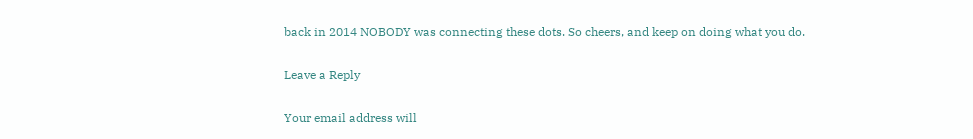back in 2014 NOBODY was connecting these dots. So cheers, and keep on doing what you do.

Leave a Reply

Your email address will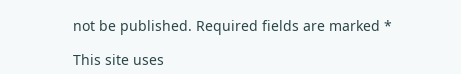not be published. Required fields are marked *

This site uses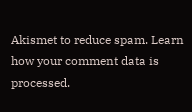Akismet to reduce spam. Learn how your comment data is processed.